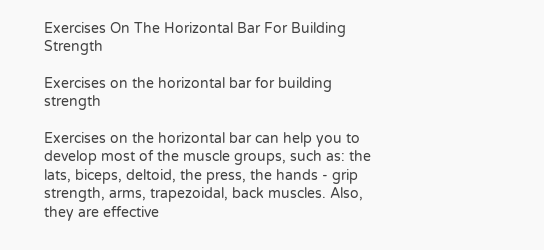Exercises On The Horizontal Bar For Building Strength

Exercises on the horizontal bar for building strength

Exercises on the horizontal bar can help you to develop most of the muscle groups, such as: the lats, biceps, deltoid, the press, the hands - grip strength, arms, trapezoidal, back muscles. Also, they are effective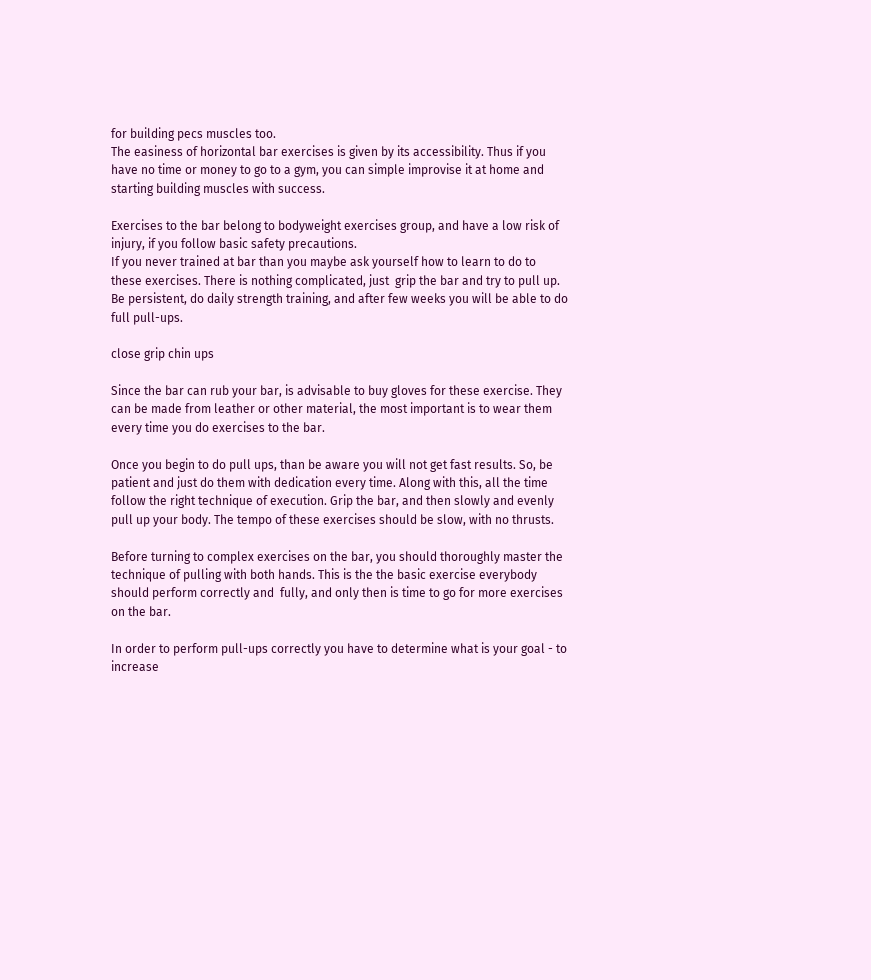for building pecs muscles too.
The easiness of horizontal bar exercises is given by its accessibility. Thus if you have no time or money to go to a gym, you can simple improvise it at home and starting building muscles with success.

Exercises to the bar belong to bodyweight exercises group, and have a low risk of injury, if you follow basic safety precautions.
If you never trained at bar than you maybe ask yourself how to learn to do to these exercises. There is nothing complicated, just  grip the bar and try to pull up. Be persistent, do daily strength training, and after few weeks you will be able to do full pull-ups.

close grip chin ups

Since the bar can rub your bar, is advisable to buy gloves for these exercise. They can be made from leather or other material, the most important is to wear them every time you do exercises to the bar.

Once you begin to do pull ups, than be aware you will not get fast results. So, be patient and just do them with dedication every time. Along with this, all the time follow the right technique of execution. Grip the bar, and then slowly and evenly pull up your body. The tempo of these exercises should be slow, with no thrusts.

Before turning to complex exercises on the bar, you should thoroughly master the technique of pulling with both hands. This is the the basic exercise everybody should perform correctly and  fully, and only then is time to go for more exercises on the bar.

In order to perform pull-ups correctly you have to determine what is your goal - to increase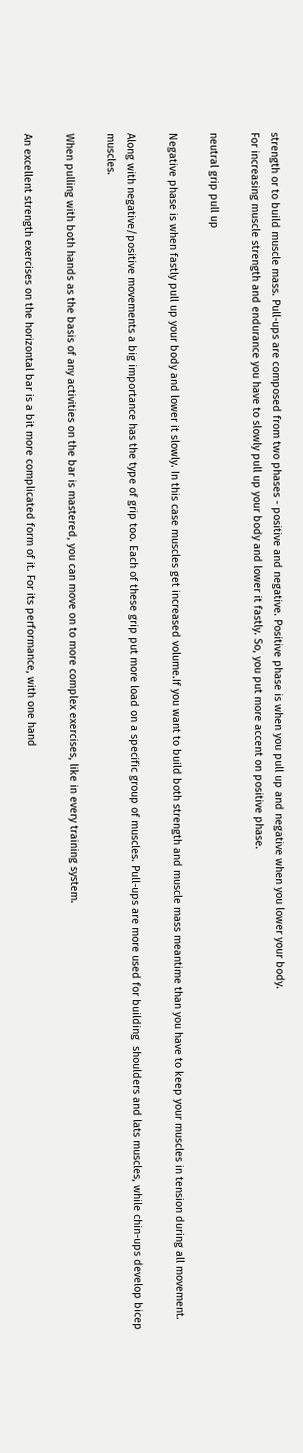strength or to build muscle mass. Pull-ups are composed from two phases - positive and negative. Positive phase is when you pull up and negative when you lower your body.
For increasing muscle strength and endurance you have to slowly pull up your body and lower it fastly. So, you put more accent on positive phase.

neutral grip pull up

Negative phase is when fastly pull up your body and lower it slowly. In this case muscles get increased volume.If you want to build both strength and muscle mass meantime than you have to keep your muscles in tension during all movement.

Along with negative/positive movements a big importance has the type of grip too. Each of these grip put more load on a specific group of muscles. Pull-ups are more used for building  shoulders and lats muscles, while chin-ups develop bicep muscles.

When pulling with both hands as the basis of any activities on the bar is mastered, you can move on to more complex exercises, like in every training system.

An excellent strength exercises on the horizontal bar is a bit more complicated form of it. For its performance, with one hand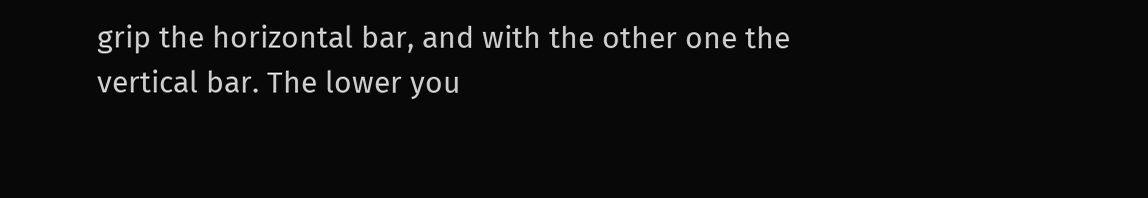grip the horizontal bar, and with the other one the vertical bar. The lower you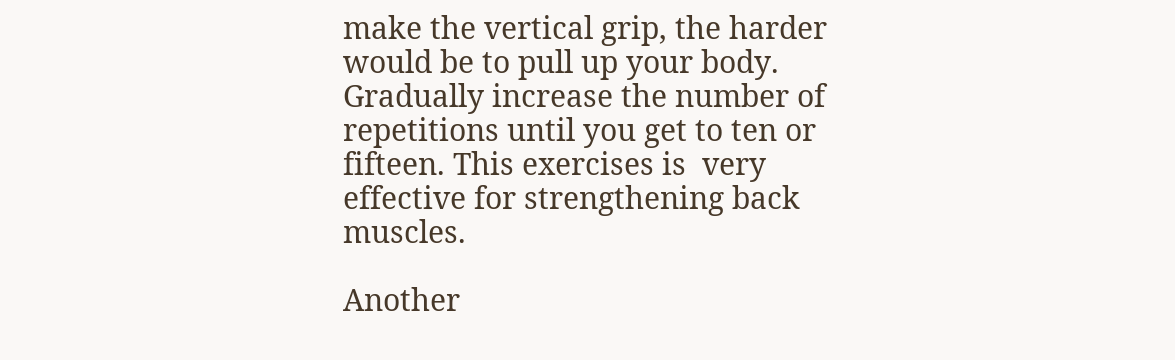make the vertical grip, the harder would be to pull up your body. Gradually increase the number of repetitions until you get to ten or fifteen. This exercises is  very effective for strengthening back muscles.

Another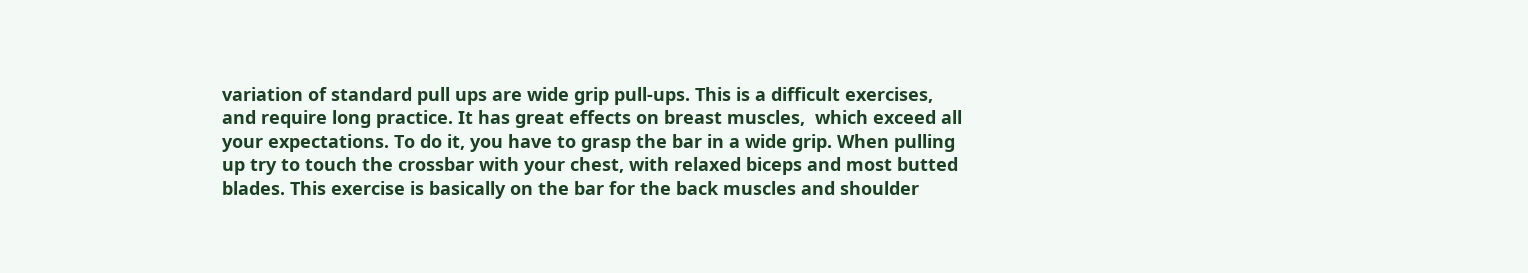variation of standard pull ups are wide grip pull-ups. This is a difficult exercises, and require long practice. It has great effects on breast muscles,  which exceed all your expectations. To do it, you have to grasp the bar in a wide grip. When pulling up try to touch the crossbar with your chest, with relaxed biceps and most butted blades. This exercise is basically on the bar for the back muscles and shoulder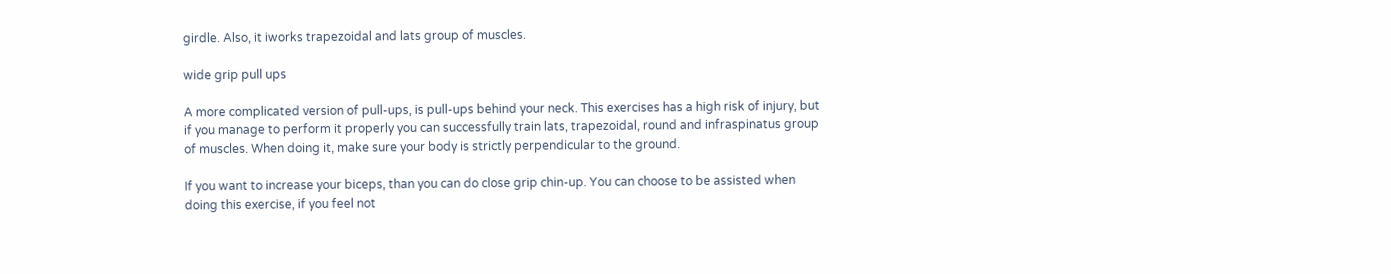girdle. Also, it iworks trapezoidal and lats group of muscles.

wide grip pull ups

A more complicated version of pull-ups, is pull-ups behind your neck. This exercises has a high risk of injury, but if you manage to perform it properly you can successfully train lats, trapezoidal, round and infraspinatus group of muscles. When doing it, make sure your body is strictly perpendicular to the ground.

If you want to increase your biceps, than you can do close grip chin-up. You can choose to be assisted when doing this exercise, if you feel not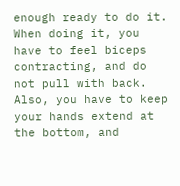enough ready to do it. When doing it, you have to feel biceps contracting, and do not pull with back. Also, you have to keep your hands extend at the bottom, and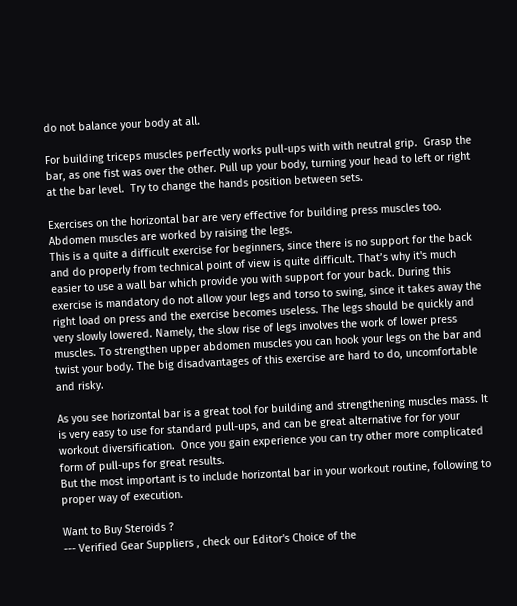do not balance your body at all.

For building triceps muscles perfectly works pull-ups with with neutral grip.  Grasp the bar, as one fist was over the other. Pull up your body, turning your head to left or right at the bar level.  Try to change the hands position between sets.

Exercises on the horizontal bar are very effective for building press muscles too. Abdomen muscles are worked by raising the legs.
This is a quite a difficult exercise for beginners, since there is no support for the back and do properly from technical point of view is quite difficult. That’s why it's much easier to use a wall bar which provide you with support for your back. During this exercise is mandatory do not allow your legs and torso to swing, since it takes away the right load on press and the exercise becomes useless. The legs should be quickly and very slowly lowered. Namely, the slow rise of legs involves the work of lower press muscles. To strengthen upper abdomen muscles you can hook your legs on the bar and twist your body. The big disadvantages of this exercise are hard to do, uncomfortable and risky.

As you see horizontal bar is a great tool for building and strengthening muscles mass. It is very easy to use for standard pull-ups, and can be great alternative for for your workout diversification.  Once you gain experience you can try other more complicated form of pull-ups for great results.
But the most important is to include horizontal bar in your workout routine, following to proper way of execution.

Want to Buy Steroids ?
--- Verified Gear Suppliers , check our Editor's Choice of the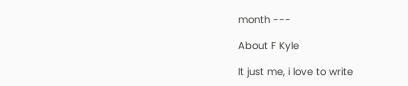month ---

About F Kyle

It just me, i love to write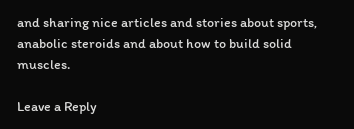and sharing nice articles and stories about sports, anabolic steroids and about how to build solid muscles.

Leave a Reply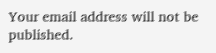Your email address will not be published.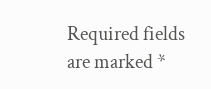Required fields are marked *